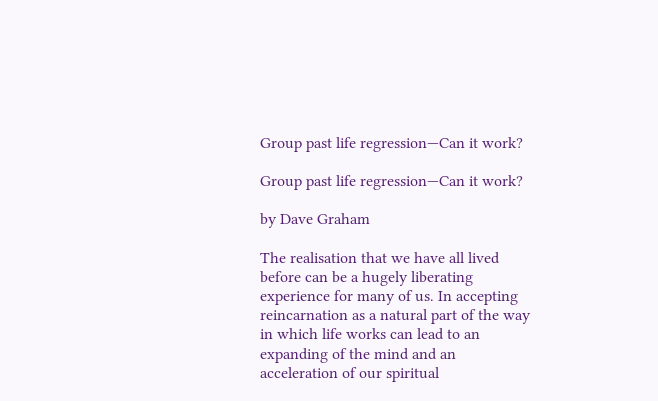Group past life regression—Can it work?

Group past life regression—Can it work?

by Dave Graham

The realisation that we have all lived before can be a hugely liberating experience for many of us. In accepting reincarnation as a natural part of the way in which life works can lead to an expanding of the mind and an acceleration of our spiritual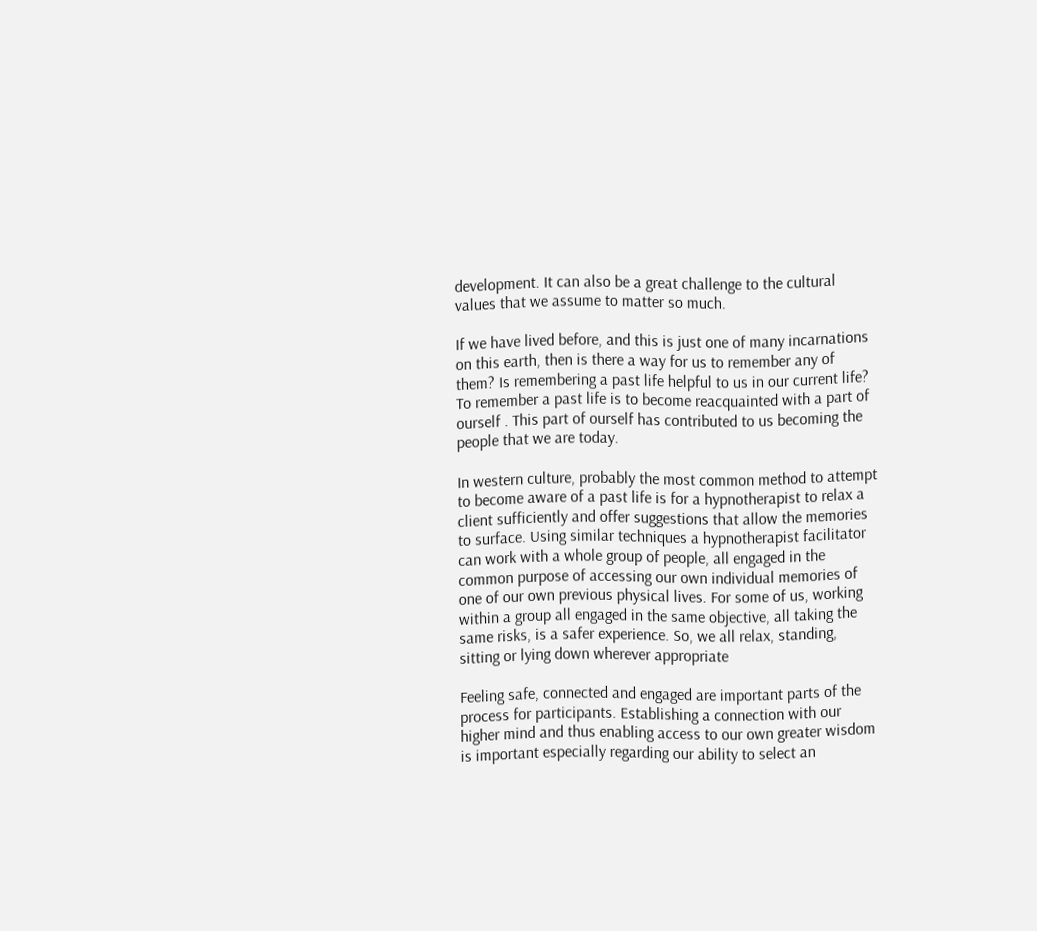development. It can also be a great challenge to the cultural values that we assume to matter so much.

If we have lived before, and this is just one of many incarnations on this earth, then is there a way for us to remember any of them? Is remembering a past life helpful to us in our current life? To remember a past life is to become reacquainted with a part of ourself . This part of ourself has contributed to us becoming the people that we are today.

In western culture, probably the most common method to attempt to become aware of a past life is for a hypnotherapist to relax a client sufficiently and offer suggestions that allow the memories to surface. Using similar techniques a hypnotherapist facilitator can work with a whole group of people, all engaged in the common purpose of accessing our own individual memories of one of our own previous physical lives. For some of us, working within a group all engaged in the same objective, all taking the same risks, is a safer experience. So, we all relax, standing, sitting or lying down wherever appropriate

Feeling safe, connected and engaged are important parts of the process for participants. Establishing a connection with our higher mind and thus enabling access to our own greater wisdom is important especially regarding our ability to select an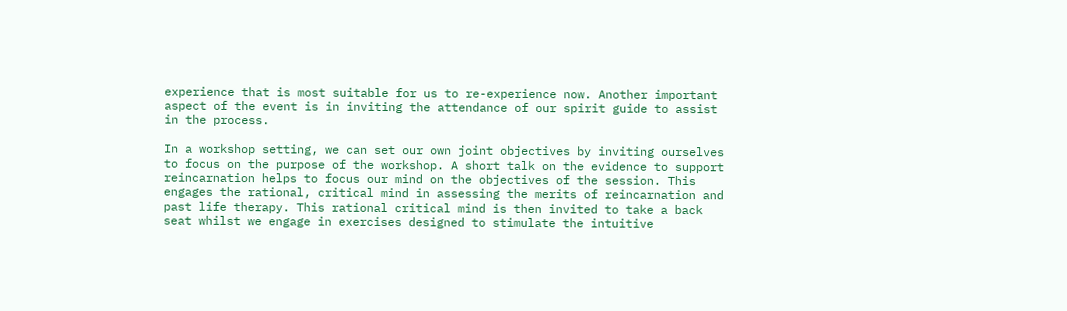experience that is most suitable for us to re-experience now. Another important aspect of the event is in inviting the attendance of our spirit guide to assist in the process.

In a workshop setting, we can set our own joint objectives by inviting ourselves to focus on the purpose of the workshop. A short talk on the evidence to support reincarnation helps to focus our mind on the objectives of the session. This engages the rational, critical mind in assessing the merits of reincarnation and past life therapy. This rational critical mind is then invited to take a back seat whilst we engage in exercises designed to stimulate the intuitive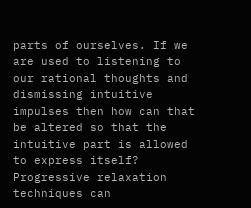parts of ourselves. If we are used to listening to our rational thoughts and dismissing intuitive impulses then how can that be altered so that the intuitive part is allowed to express itself? Progressive relaxation techniques can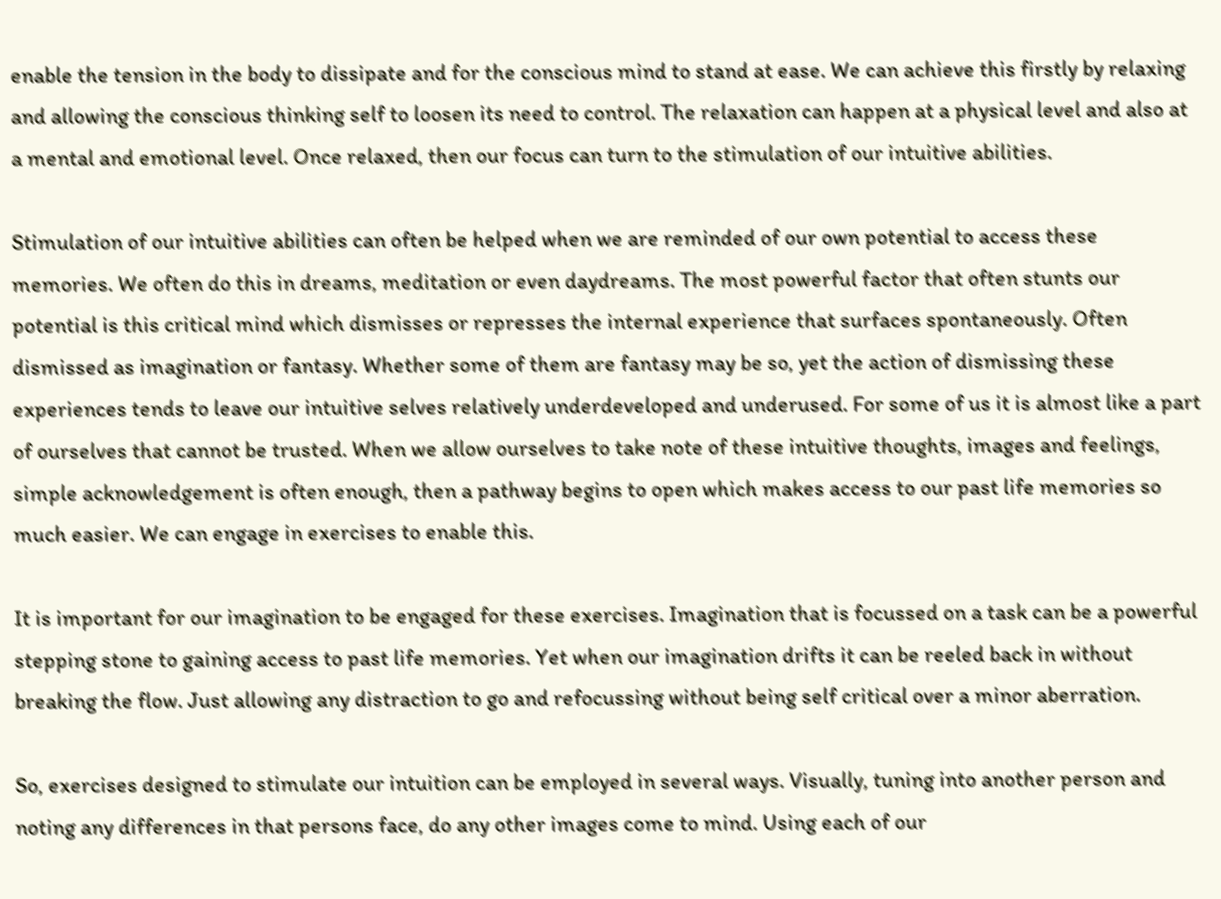enable the tension in the body to dissipate and for the conscious mind to stand at ease. We can achieve this firstly by relaxing and allowing the conscious thinking self to loosen its need to control. The relaxation can happen at a physical level and also at a mental and emotional level. Once relaxed, then our focus can turn to the stimulation of our intuitive abilities.

Stimulation of our intuitive abilities can often be helped when we are reminded of our own potential to access these memories. We often do this in dreams, meditation or even daydreams. The most powerful factor that often stunts our potential is this critical mind which dismisses or represses the internal experience that surfaces spontaneously. Often dismissed as imagination or fantasy. Whether some of them are fantasy may be so, yet the action of dismissing these experiences tends to leave our intuitive selves relatively underdeveloped and underused. For some of us it is almost like a part of ourselves that cannot be trusted. When we allow ourselves to take note of these intuitive thoughts, images and feelings, simple acknowledgement is often enough, then a pathway begins to open which makes access to our past life memories so much easier. We can engage in exercises to enable this.

It is important for our imagination to be engaged for these exercises. Imagination that is focussed on a task can be a powerful stepping stone to gaining access to past life memories. Yet when our imagination drifts it can be reeled back in without breaking the flow. Just allowing any distraction to go and refocussing without being self critical over a minor aberration.

So, exercises designed to stimulate our intuition can be employed in several ways. Visually, tuning into another person and noting any differences in that persons face, do any other images come to mind. Using each of our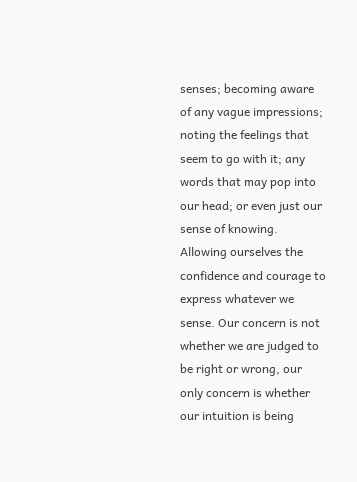senses; becoming aware of any vague impressions; noting the feelings that seem to go with it; any words that may pop into our head; or even just our sense of knowing. Allowing ourselves the confidence and courage to express whatever we sense. Our concern is not whether we are judged to be right or wrong, our only concern is whether our intuition is being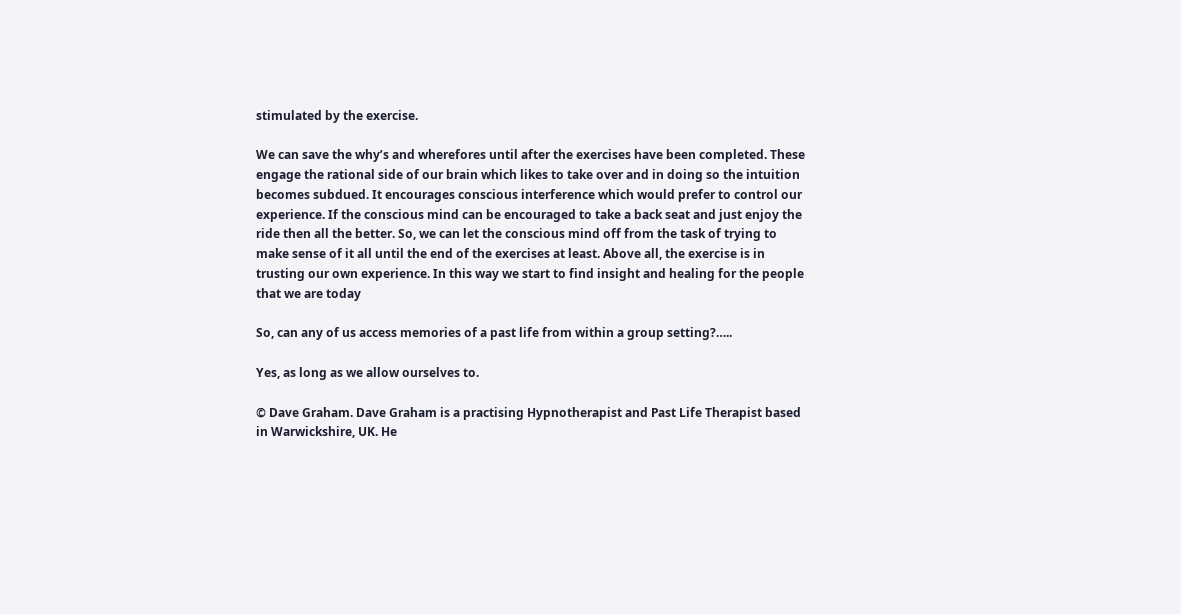stimulated by the exercise.

We can save the why’s and wherefores until after the exercises have been completed. These engage the rational side of our brain which likes to take over and in doing so the intuition becomes subdued. It encourages conscious interference which would prefer to control our experience. If the conscious mind can be encouraged to take a back seat and just enjoy the ride then all the better. So, we can let the conscious mind off from the task of trying to make sense of it all until the end of the exercises at least. Above all, the exercise is in trusting our own experience. In this way we start to find insight and healing for the people that we are today

So, can any of us access memories of a past life from within a group setting?…..

Yes, as long as we allow ourselves to.

© Dave Graham. Dave Graham is a practising Hypnotherapist and Past Life Therapist based in Warwickshire, UK. He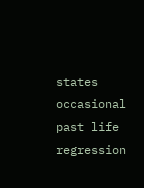states occasional past life regression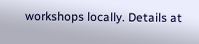workshops locally. Details at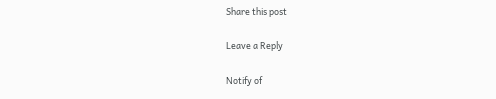Share this post

Leave a Reply

Notify of